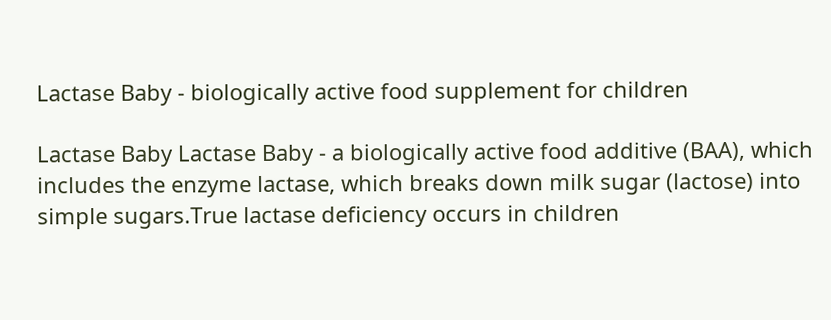Lactase Baby - biologically active food supplement for children

Lactase Baby Lactase Baby - a biologically active food additive (BAA), which includes the enzyme lactase, which breaks down milk sugar (lactose) into simple sugars.True lactase deficiency occurs in children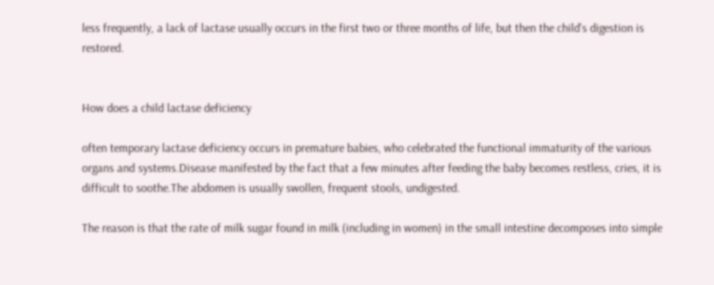less frequently, a lack of lactase usually occurs in the first two or three months of life, but then the child's digestion is restored.


How does a child lactase deficiency

often temporary lactase deficiency occurs in premature babies, who celebrated the functional immaturity of the various organs and systems.Disease manifested by the fact that a few minutes after feeding the baby becomes restless, cries, it is difficult to soothe.The abdomen is usually swollen, frequent stools, undigested.

The reason is that the rate of milk sugar found in milk (including in women) in the small intestine decomposes into simple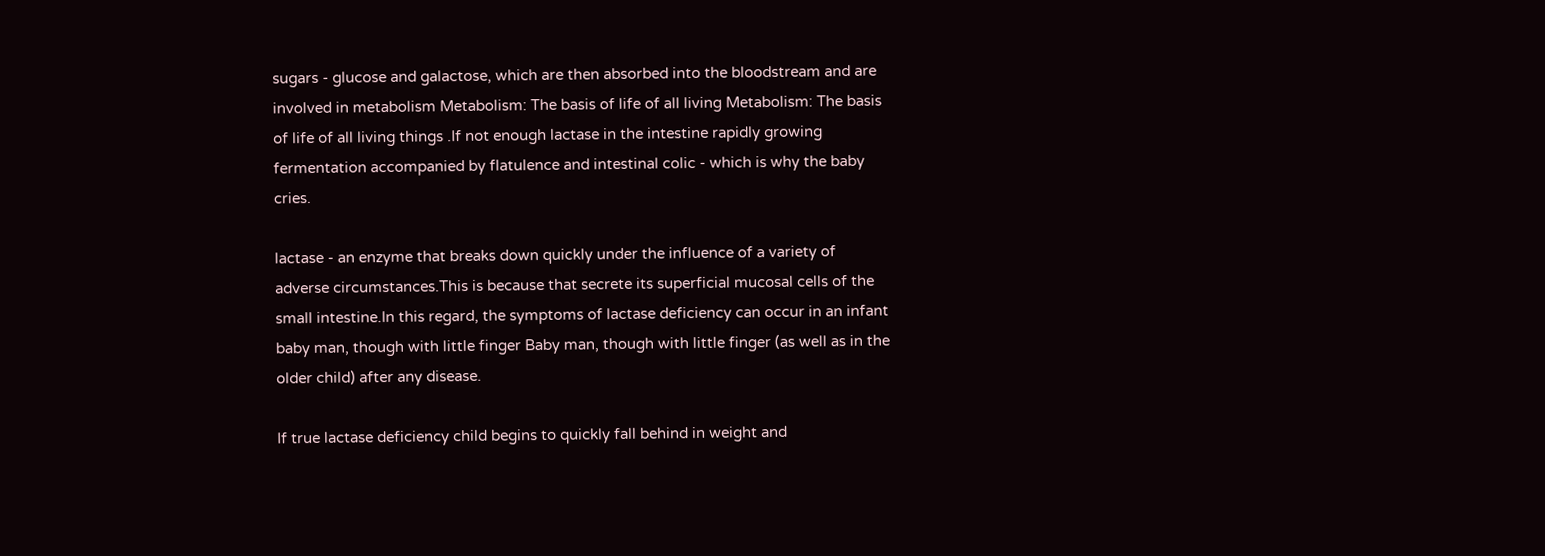sugars - glucose and galactose, which are then absorbed into the bloodstream and are involved in metabolism Metabolism: The basis of life of all living Metabolism: The basis of life of all living things .If not enough lactase in the intestine rapidly growing fermentation accompanied by flatulence and intestinal colic - which is why the baby cries.

lactase - an enzyme that breaks down quickly under the influence of a variety of adverse circumstances.This is because that secrete its superficial mucosal cells of the small intestine.In this regard, the symptoms of lactase deficiency can occur in an infant baby man, though with little finger Baby man, though with little finger (as well as in the older child) after any disease.

If true lactase deficiency child begins to quickly fall behind in weight and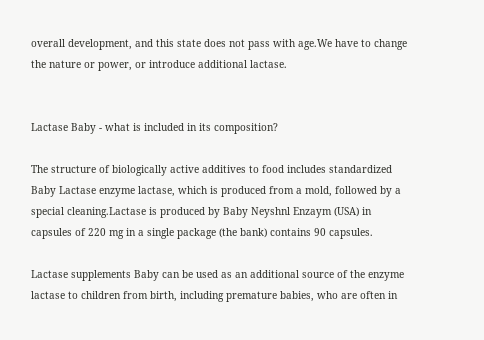overall development, and this state does not pass with age.We have to change the nature or power, or introduce additional lactase.


Lactase Baby - what is included in its composition?

The structure of biologically active additives to food includes standardized Baby Lactase enzyme lactase, which is produced from a mold, followed by a special cleaning.Lactase is produced by Baby Neyshnl Enzaym (USA) in capsules of 220 mg in a single package (the bank) contains 90 capsules.

Lactase supplements Baby can be used as an additional source of the enzyme lactase to children from birth, including premature babies, who are often in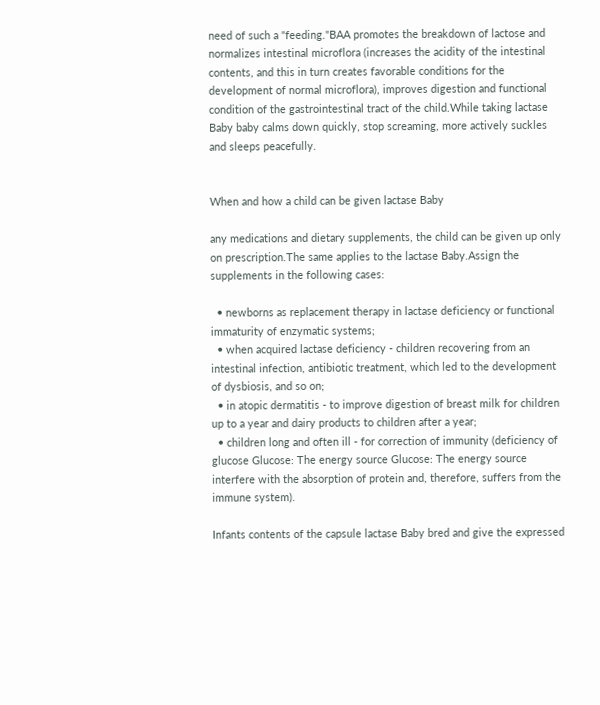need of such a "feeding."BAA promotes the breakdown of lactose and normalizes intestinal microflora (increases the acidity of the intestinal contents, and this in turn creates favorable conditions for the development of normal microflora), improves digestion and functional condition of the gastrointestinal tract of the child.While taking lactase Baby baby calms down quickly, stop screaming, more actively suckles and sleeps peacefully.


When and how a child can be given lactase Baby

any medications and dietary supplements, the child can be given up only on prescription.The same applies to the lactase Baby.Assign the supplements in the following cases:

  • newborns as replacement therapy in lactase deficiency or functional immaturity of enzymatic systems;
  • when acquired lactase deficiency - children recovering from an intestinal infection, antibiotic treatment, which led to the development of dysbiosis, and so on;
  • in atopic dermatitis - to improve digestion of breast milk for children up to a year and dairy products to children after a year;
  • children long and often ill - for correction of immunity (deficiency of glucose Glucose: The energy source Glucose: The energy source interfere with the absorption of protein and, therefore, suffers from the immune system).

Infants contents of the capsule lactase Baby bred and give the expressed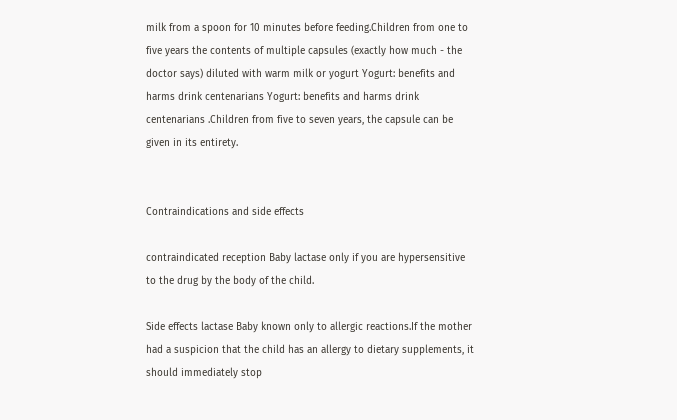milk from a spoon for 10 minutes before feeding.Children from one to five years the contents of multiple capsules (exactly how much - the doctor says) diluted with warm milk or yogurt Yogurt: benefits and harms drink centenarians Yogurt: benefits and harms drink centenarians .Children from five to seven years, the capsule can be given in its entirety.


Contraindications and side effects

contraindicated reception Baby lactase only if you are hypersensitive to the drug by the body of the child.

Side effects lactase Baby known only to allergic reactions.If the mother had a suspicion that the child has an allergy to dietary supplements, it should immediately stop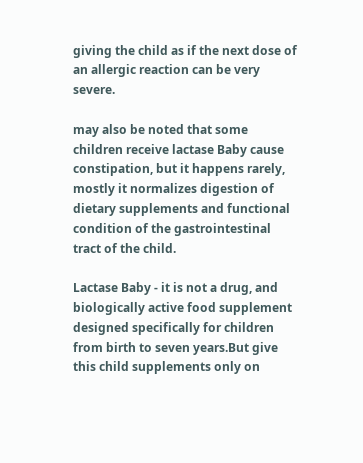giving the child as if the next dose of an allergic reaction can be very severe.

may also be noted that some children receive lactase Baby cause constipation, but it happens rarely, mostly it normalizes digestion of dietary supplements and functional condition of the gastrointestinal tract of the child.

Lactase Baby - it is not a drug, and biologically active food supplement designed specifically for children from birth to seven years.But give this child supplements only on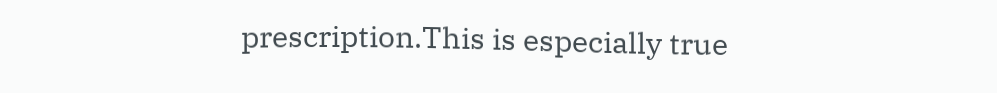prescription.This is especially true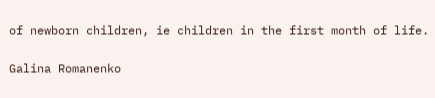of newborn children, ie children in the first month of life.

Galina Romanenko